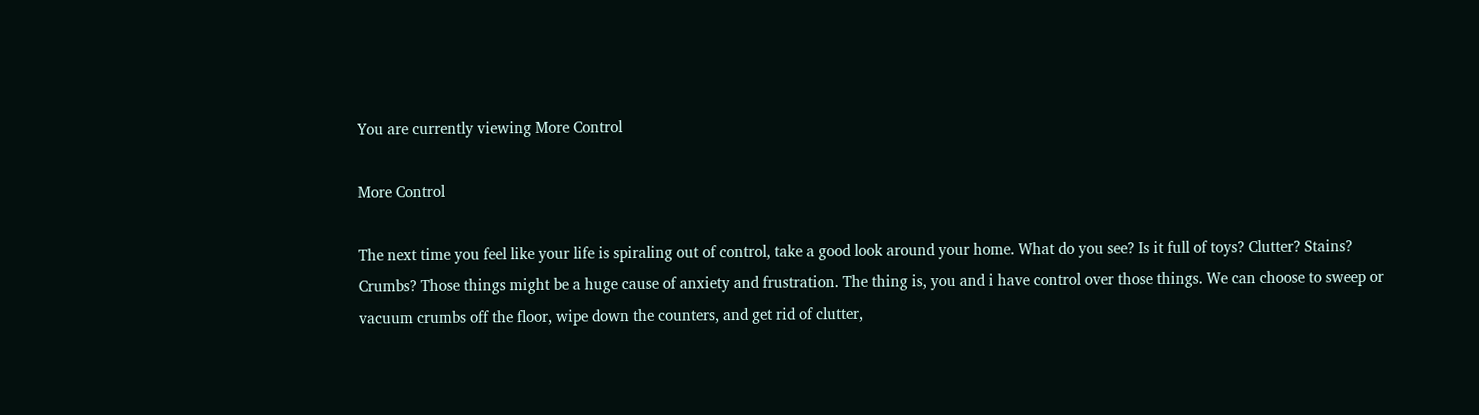You are currently viewing More Control

More Control

The next time you feel like your life is spiraling out of control, take a good look around your home. What do you see? Is it full of toys? Clutter? Stains? Crumbs? Those things might be a huge cause of anxiety and frustration. The thing is, you and i have control over those things. We can choose to sweep or vacuum crumbs off the floor, wipe down the counters, and get rid of clutter,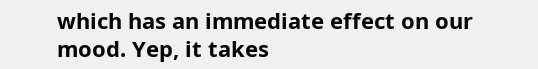which has an immediate effect on our mood. Yep, it takes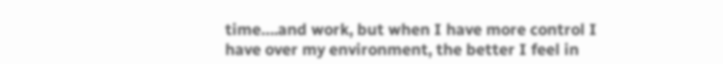time….and work, but when I have more control I have over my environment, the better I feel in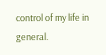control of my life in general.